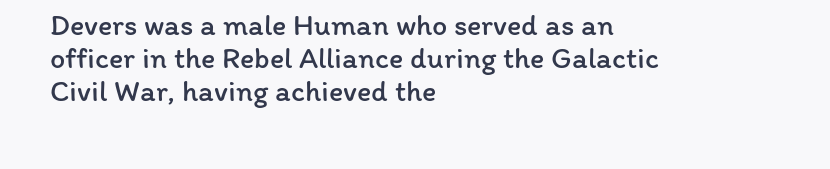Devers was a male Human who served as an officer in the Rebel Alliance during the Galactic Civil War, having achieved the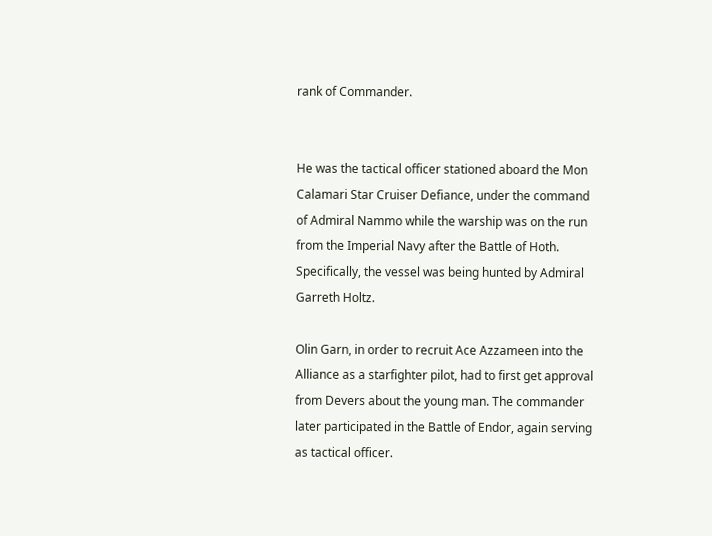rank of Commander.


He was the tactical officer stationed aboard the Mon Calamari Star Cruiser Defiance, under the command of Admiral Nammo while the warship was on the run from the Imperial Navy after the Battle of Hoth. Specifically, the vessel was being hunted by Admiral Garreth Holtz.

Olin Garn, in order to recruit Ace Azzameen into the Alliance as a starfighter pilot, had to first get approval from Devers about the young man. The commander later participated in the Battle of Endor, again serving as tactical officer.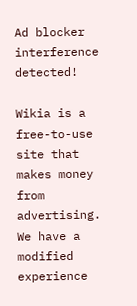Ad blocker interference detected!

Wikia is a free-to-use site that makes money from advertising. We have a modified experience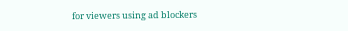for viewers using ad blockers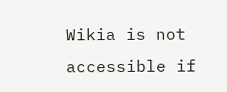Wikia is not accessible if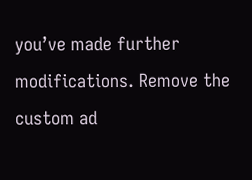you’ve made further modifications. Remove the custom ad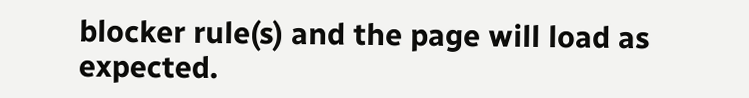blocker rule(s) and the page will load as expected.